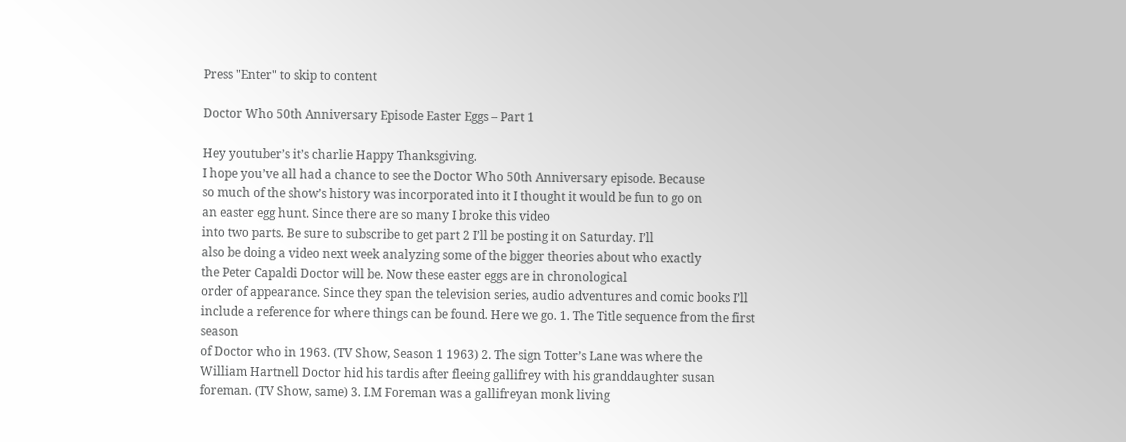Press "Enter" to skip to content

Doctor Who 50th Anniversary Episode Easter Eggs – Part 1

Hey youtuber’s it’s charlie Happy Thanksgiving.
I hope you’ve all had a chance to see the Doctor Who 50th Anniversary episode. Because
so much of the show’s history was incorporated into it I thought it would be fun to go on
an easter egg hunt. Since there are so many I broke this video
into two parts. Be sure to subscribe to get part 2 I’ll be posting it on Saturday. I’ll
also be doing a video next week analyzing some of the bigger theories about who exactly
the Peter Capaldi Doctor will be. Now these easter eggs are in chronological
order of appearance. Since they span the television series, audio adventures and comic books I’ll
include a reference for where things can be found. Here we go. 1. The Title sequence from the first season
of Doctor who in 1963. (TV Show, Season 1 1963) 2. The sign Totter’s Lane was where the
William Hartnell Doctor hid his tardis after fleeing gallifrey with his granddaughter susan
foreman. (TV Show, same) 3. I.M Foreman was a gallifreyan monk living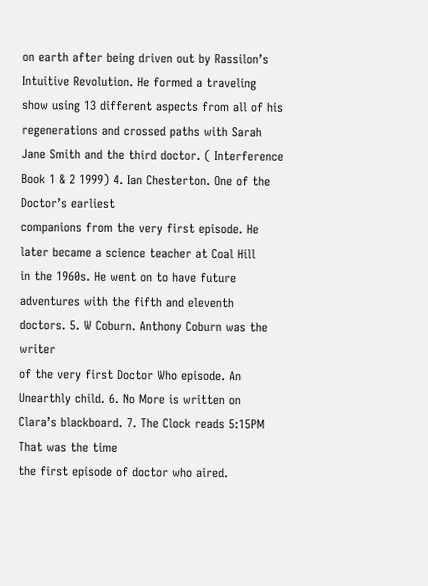on earth after being driven out by Rassilon’s Intuitive Revolution. He formed a traveling
show using 13 different aspects from all of his regenerations and crossed paths with Sarah
Jane Smith and the third doctor. ( Interference Book 1 & 2 1999) 4. Ian Chesterton. One of the Doctor’s earliest
companions from the very first episode. He later became a science teacher at Coal Hill
in the 1960s. He went on to have future adventures with the fifth and eleventh doctors. 5. W Coburn. Anthony Coburn was the writer
of the very first Doctor Who episode. An Unearthly child. 6. No More is written on Clara’s blackboard. 7. The Clock reads 5:15PM That was the time
the first episode of doctor who aired.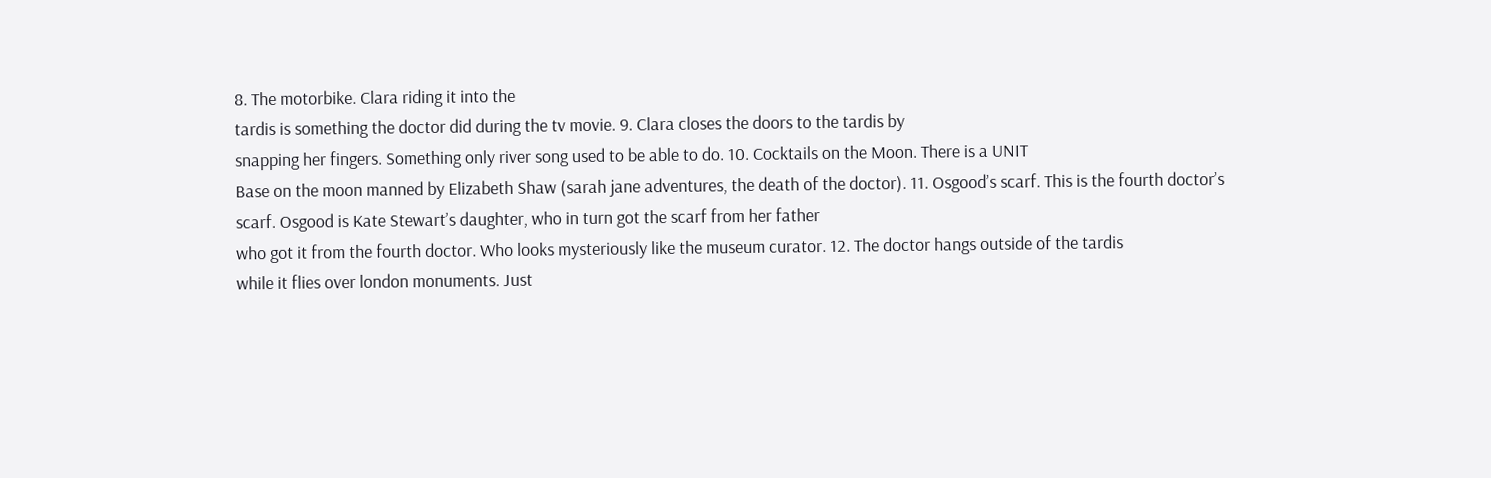8. The motorbike. Clara riding it into the
tardis is something the doctor did during the tv movie. 9. Clara closes the doors to the tardis by
snapping her fingers. Something only river song used to be able to do. 10. Cocktails on the Moon. There is a UNIT
Base on the moon manned by Elizabeth Shaw (sarah jane adventures, the death of the doctor). 11. Osgood’s scarf. This is the fourth doctor’s
scarf. Osgood is Kate Stewart’s daughter, who in turn got the scarf from her father
who got it from the fourth doctor. Who looks mysteriously like the museum curator. 12. The doctor hangs outside of the tardis
while it flies over london monuments. Just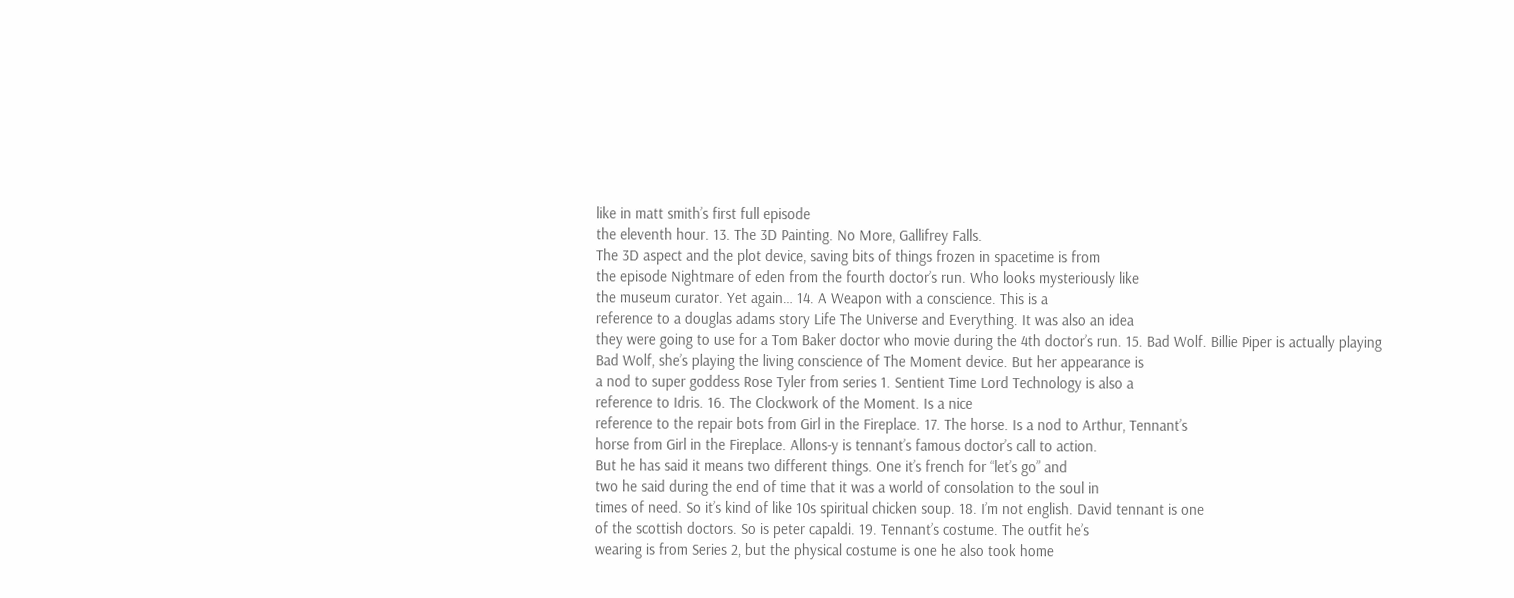like in matt smith’s first full episode
the eleventh hour. 13. The 3D Painting. No More, Gallifrey Falls.
The 3D aspect and the plot device, saving bits of things frozen in spacetime is from
the episode Nightmare of eden from the fourth doctor’s run. Who looks mysteriously like
the museum curator. Yet again… 14. A Weapon with a conscience. This is a
reference to a douglas adams story Life The Universe and Everything. It was also an idea
they were going to use for a Tom Baker doctor who movie during the 4th doctor’s run. 15. Bad Wolf. Billie Piper is actually playing
Bad Wolf, she’s playing the living conscience of The Moment device. But her appearance is
a nod to super goddess Rose Tyler from series 1. Sentient Time Lord Technology is also a
reference to Idris. 16. The Clockwork of the Moment. Is a nice
reference to the repair bots from Girl in the Fireplace. 17. The horse. Is a nod to Arthur, Tennant’s
horse from Girl in the Fireplace. Allons-y is tennant’s famous doctor’s call to action.
But he has said it means two different things. One it’s french for “let’s go” and
two he said during the end of time that it was a world of consolation to the soul in
times of need. So it’s kind of like 10s spiritual chicken soup. 18. I’m not english. David tennant is one
of the scottish doctors. So is peter capaldi. 19. Tennant’s costume. The outfit he’s
wearing is from Series 2, but the physical costume is one he also took home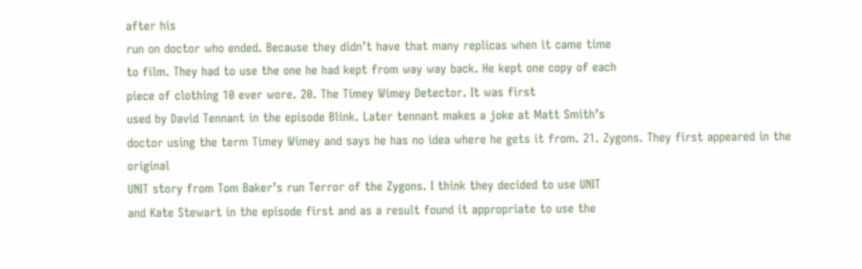after his
run on doctor who ended. Because they didn’t have that many replicas when it came time
to film. They had to use the one he had kept from way way back. He kept one copy of each
piece of clothing 10 ever wore. 20. The Timey Wimey Detector. It was first
used by David Tennant in the episode Blink. Later tennant makes a joke at Matt Smith’s
doctor using the term Timey Wimey and says he has no idea where he gets it from. 21. Zygons. They first appeared in the original
UNIT story from Tom Baker’s run Terror of the Zygons. I think they decided to use UNIT
and Kate Stewart in the episode first and as a result found it appropriate to use the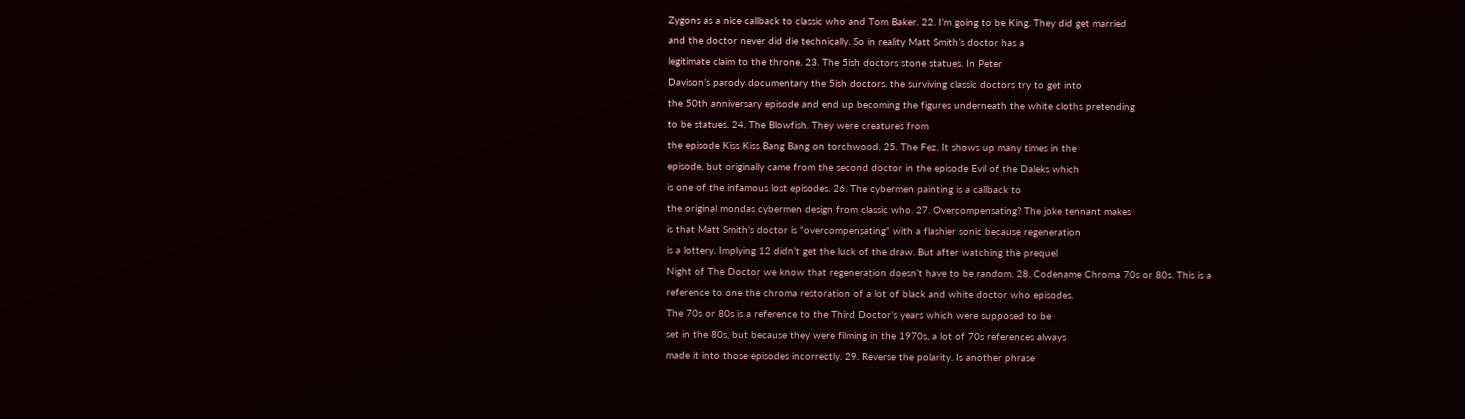Zygons as a nice callback to classic who and Tom Baker. 22. I’m going to be King. They did get married
and the doctor never did die technically. So in reality Matt Smith’s doctor has a
legitimate claim to the throne. 23. The 5ish doctors stone statues. In Peter
Davison’s parody documentary the 5ish doctors. the surviving classic doctors try to get into
the 50th anniversary episode and end up becoming the figures underneath the white cloths pretending
to be statues. 24. The Blowfish. They were creatures from
the episode Kiss Kiss Bang Bang on torchwood. 25. The Fez. It shows up many times in the
episode, but originally came from the second doctor in the episode Evil of the Daleks which
is one of the infamous lost episodes. 26. The cybermen painting is a callback to
the original mondas cybermen design from classic who. 27. Overcompensating? The joke tennant makes
is that Matt Smith’s doctor is “overcompensating” with a flashier sonic because regeneration
is a lottery. Implying 12 didn’t get the luck of the draw. But after watching the prequel
Night of The Doctor we know that regeneration doesn’t have to be random. 28. Codename Chroma 70s or 80s. This is a
reference to one the chroma restoration of a lot of black and white doctor who episodes.
The 70s or 80s is a reference to the Third Doctor’s years which were supposed to be
set in the 80s, but because they were filming in the 1970s, a lot of 70s references always
made it into those episodes incorrectly. 29. Reverse the polarity. Is another phrase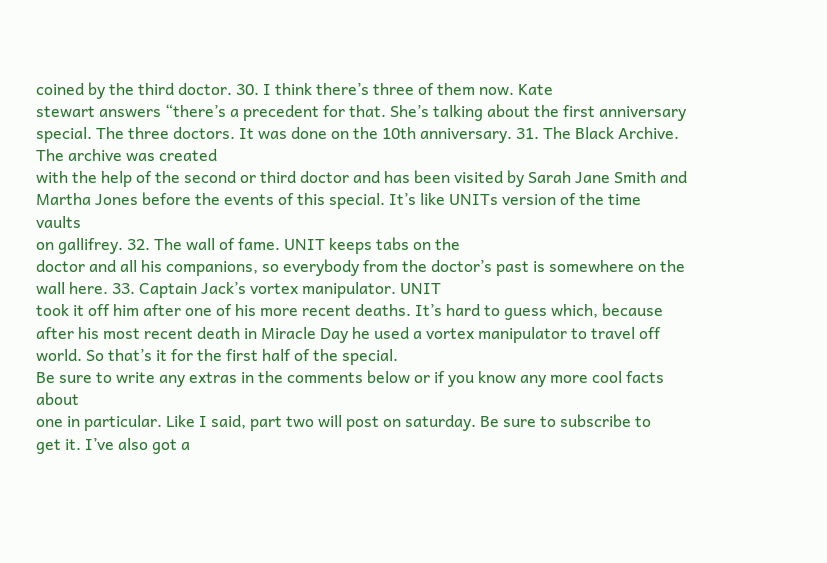coined by the third doctor. 30. I think there’s three of them now. Kate
stewart answers “there’s a precedent for that. She’s talking about the first anniversary
special. The three doctors. It was done on the 10th anniversary. 31. The Black Archive. The archive was created
with the help of the second or third doctor and has been visited by Sarah Jane Smith and
Martha Jones before the events of this special. It’s like UNITs version of the time vaults
on gallifrey. 32. The wall of fame. UNIT keeps tabs on the
doctor and all his companions, so everybody from the doctor’s past is somewhere on the
wall here. 33. Captain Jack’s vortex manipulator. UNIT
took it off him after one of his more recent deaths. It’s hard to guess which, because
after his most recent death in Miracle Day he used a vortex manipulator to travel off
world. So that’s it for the first half of the special.
Be sure to write any extras in the comments below or if you know any more cool facts about
one in particular. Like I said, part two will post on saturday. Be sure to subscribe to
get it. I’ve also got a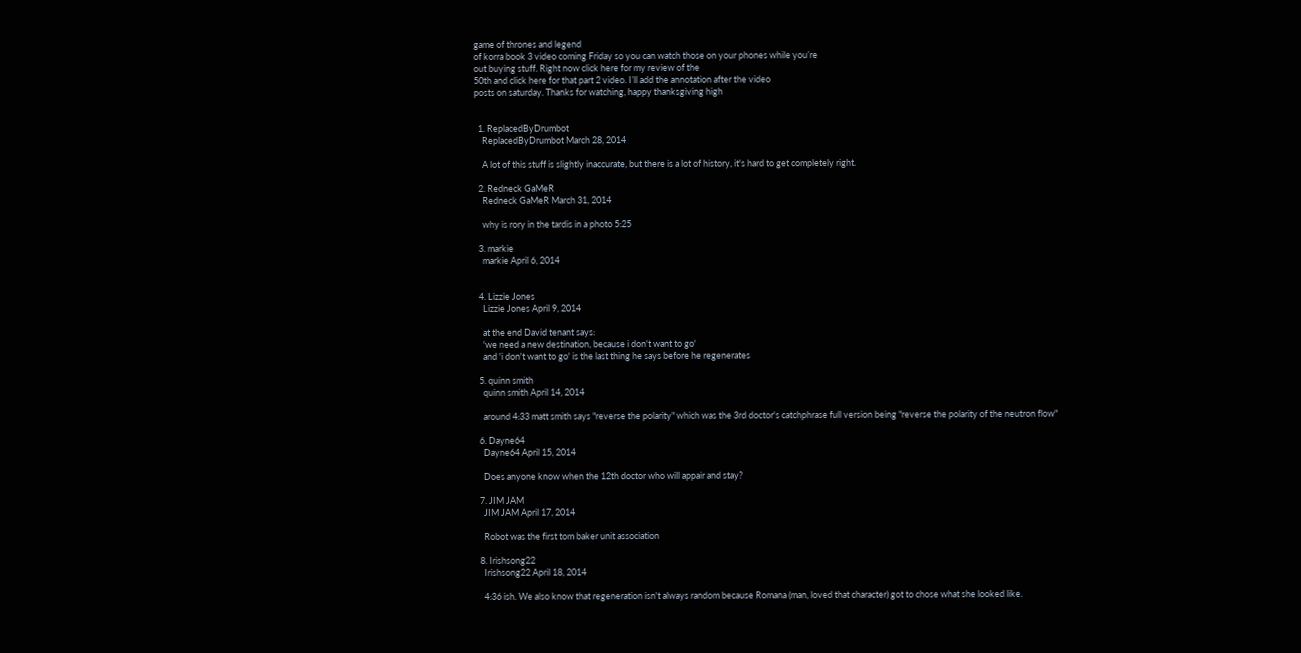game of thrones and legend
of korra book 3 video coming Friday so you can watch those on your phones while you’re
out buying stuff. Right now click here for my review of the
50th and click here for that part 2 video. I’ll add the annotation after the video
posts on saturday. Thanks for watching, happy thanksgiving high


  1. ReplacedByDrumbot
    ReplacedByDrumbot March 28, 2014

    A lot of this stuff is slightly inaccurate, but there is a lot of history, it's hard to get completely right.

  2. Redneck GaMeR
    Redneck GaMeR March 31, 2014

    why is rory in the tardis in a photo 5:25

  3. markie
    markie April 6, 2014


  4. Lizzie Jones
    Lizzie Jones April 9, 2014

    at the end David tenant says:
    'we need a new destination, because i don't want to go'
    and 'i don't want to go' is the last thing he says before he regenerates

  5. quinn smith
    quinn smith April 14, 2014

    around 4:33 matt smith says "reverse the polarity" which was the 3rd doctor's catchphrase full version being "reverse the polarity of the neutron flow"

  6. Dayne64
    Dayne64 April 15, 2014

    Does anyone know when the 12th doctor who will appair and stay?

  7. JIM JAM
    JIM JAM April 17, 2014

    Robot was the first tom baker unit association

  8. Irishsong22
    Irishsong22 April 18, 2014

    4:36 ish. We also know that regeneration isn't always random because Romana (man, loved that character) got to chose what she looked like.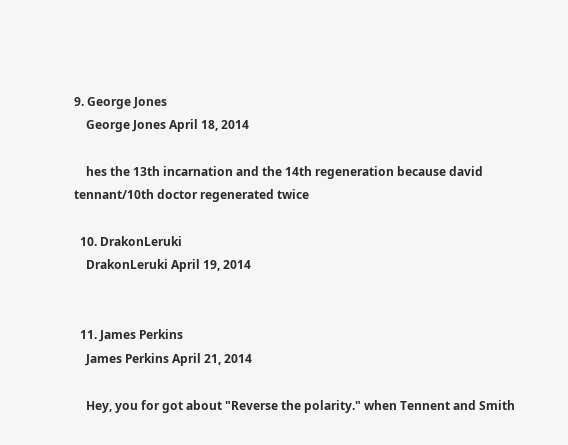9. George Jones
    George Jones April 18, 2014

    hes the 13th incarnation and the 14th regeneration because david tennant/10th doctor regenerated twice

  10. DrakonLeruki
    DrakonLeruki April 19, 2014


  11. James Perkins
    James Perkins April 21, 2014

    Hey, you for got about "Reverse the polarity." when Tennent and Smith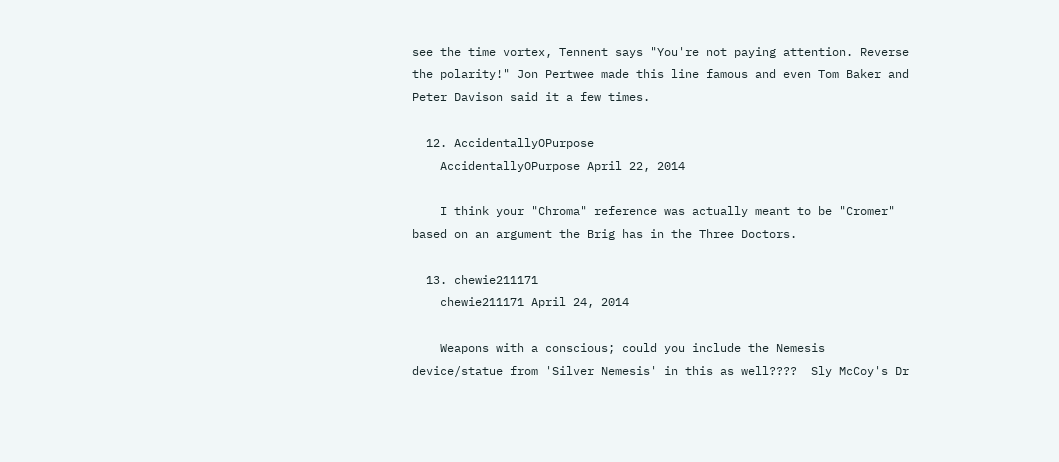see the time vortex, Tennent says "You're not paying attention. Reverse the polarity!" Jon Pertwee made this line famous and even Tom Baker and Peter Davison said it a few times.

  12. AccidentallyOPurpose
    AccidentallyOPurpose April 22, 2014

    I think your "Chroma" reference was actually meant to be "Cromer" based on an argument the Brig has in the Three Doctors.

  13. chewie211171
    chewie211171 April 24, 2014

    Weapons with a conscious; could you include the Nemesis device/statue from 'Silver Nemesis' in this as well????  Sly McCoy's Dr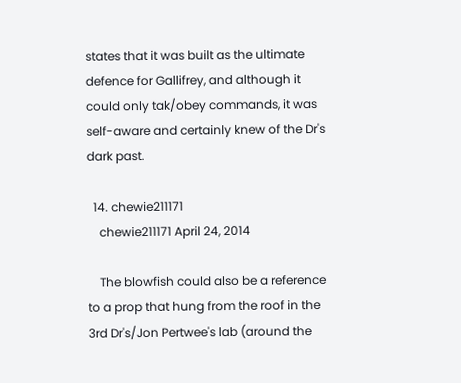states that it was built as the ultimate defence for Gallifrey, and although it could only tak/obey commands, it was self-aware and certainly knew of the Dr's dark past.

  14. chewie211171
    chewie211171 April 24, 2014

    The blowfish could also be a reference to a prop that hung from the roof in the 3rd Dr's/Jon Pertwee's lab (around the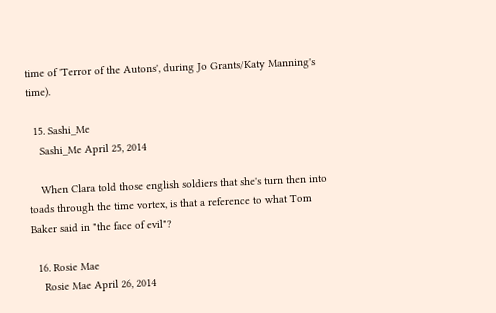time of 'Terror of the Autons', during Jo Grants/Katy Manning's time).

  15. Sashi_Me
    Sashi_Me April 25, 2014

    When Clara told those english soldiers that she's turn then into toads through the time vortex, is that a reference to what Tom Baker said in "the face of evil"?

  16. Rosie Mae
    Rosie Mae April 26, 2014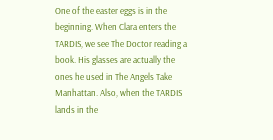One of the easter eggs is in the beginning. When Clara enters the TARDIS, we see The Doctor reading a book. His glasses are actually the ones he used in The Angels Take Manhattan. Also, when the TARDIS lands in the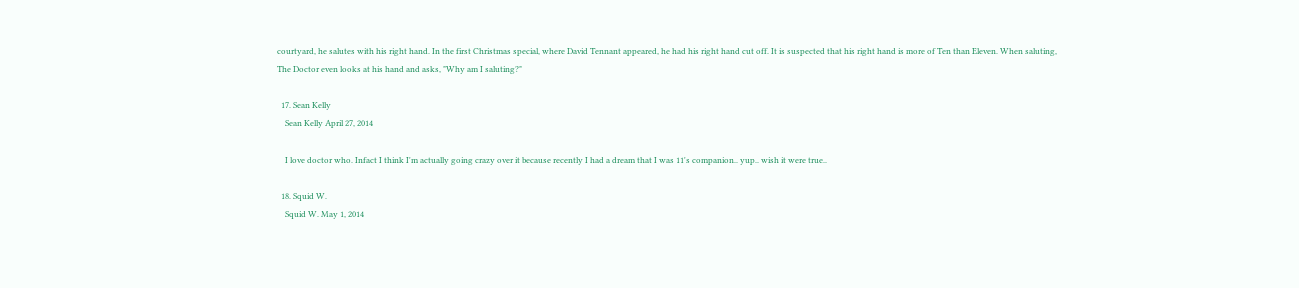courtyard, he salutes with his right hand. In the first Christmas special, where David Tennant appeared, he had his right hand cut off. It is suspected that his right hand is more of Ten than Eleven. When saluting, The Doctor even looks at his hand and asks, "Why am I saluting?"

  17. Sean Kelly
    Sean Kelly April 27, 2014

    I love doctor who. Infact I think I'm actually going crazy over it because recently I had a dream that I was 11's companion.. yup.. wish it were true..

  18. Squid W.
    Squid W. May 1, 2014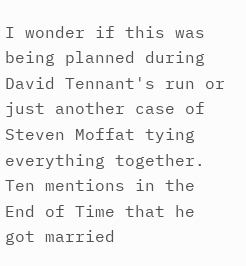I wonder if this was being planned during David Tennant's run or just another case of Steven Moffat tying everything together. Ten mentions in the End of Time that he got married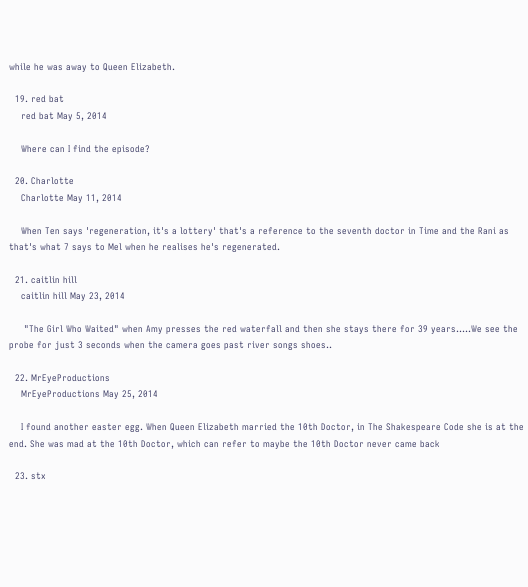while he was away to Queen Elizabeth.

  19. red bat
    red bat May 5, 2014

    Where can I find the episode?

  20. Charlotte
    Charlotte May 11, 2014

    When Ten says 'regeneration, it's a lottery' that's a reference to the seventh doctor in Time and the Rani as that's what 7 says to Mel when he realises he's regenerated.

  21. caitlin hill
    caitlin hill May 23, 2014

     "The Girl Who Waited" when Amy presses the red waterfall and then she stays there for 39 years…..We see the probe for just 3 seconds when the camera goes past river songs shoes..

  22. MrEyeProductions
    MrEyeProductions May 25, 2014

    I found another easter egg. When Queen Elizabeth married the 10th Doctor, in The Shakespeare Code she is at the end. She was mad at the 10th Doctor, which can refer to maybe the 10th Doctor never came back

  23. stx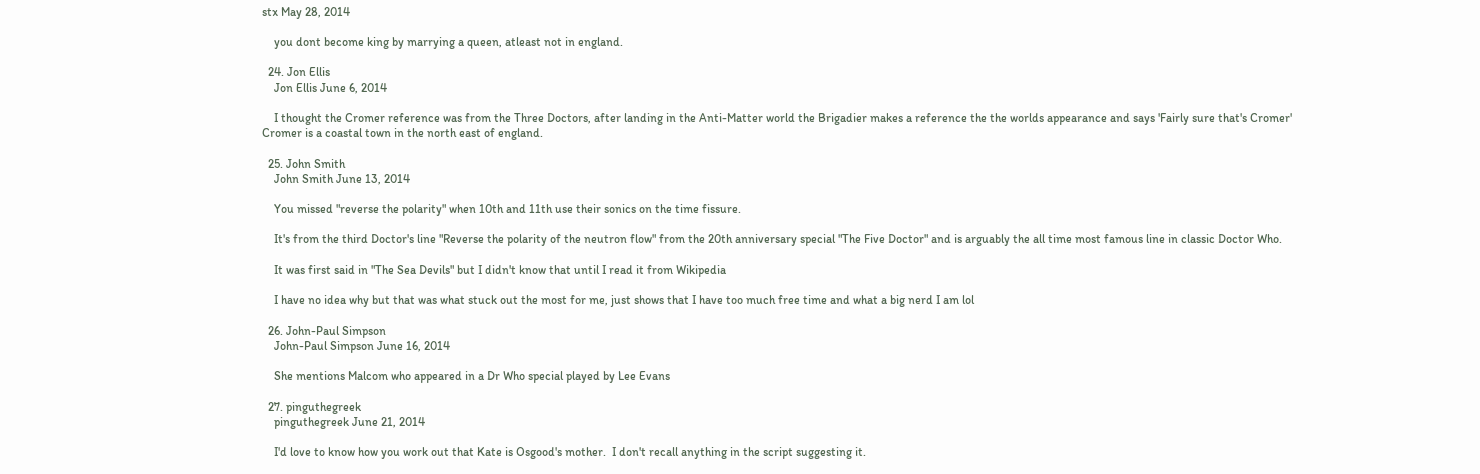stx May 28, 2014

    you dont become king by marrying a queen, atleast not in england.

  24. Jon Ellis
    Jon Ellis June 6, 2014

    I thought the Cromer reference was from the Three Doctors, after landing in the Anti-Matter world the Brigadier makes a reference the the worlds appearance and says 'Fairly sure that's Cromer' Cromer is a coastal town in the north east of england.

  25. John Smith
    John Smith June 13, 2014

    You missed "reverse the polarity" when 10th and 11th use their sonics on the time fissure.

    It's from the third Doctor's line "Reverse the polarity of the neutron flow" from the 20th anniversary special "The Five Doctor" and is arguably the all time most famous line in classic Doctor Who.

    It was first said in "The Sea Devils" but I didn't know that until I read it from Wikipedia

    I have no idea why but that was what stuck out the most for me, just shows that I have too much free time and what a big nerd I am lol

  26. John-Paul Simpson
    John-Paul Simpson June 16, 2014

    She mentions Malcom who appeared in a Dr Who special played by Lee Evans

  27. pinguthegreek
    pinguthegreek June 21, 2014

    I'd love to know how you work out that Kate is Osgood's mother.  I don't recall anything in the script suggesting it.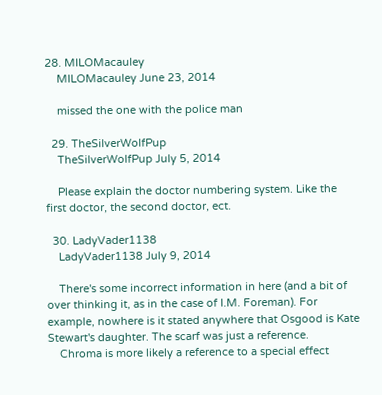28. MILOMacauley
    MILOMacauley June 23, 2014

    missed the one with the police man

  29. TheSilverWolfPup
    TheSilverWolfPup July 5, 2014

    Please explain the doctor numbering system. Like the first doctor, the second doctor, ect.

  30. LadyVader1138
    LadyVader1138 July 9, 2014

    There's some incorrect information in here (and a bit of over thinking it, as in the case of I.M. Foreman). For example, nowhere is it stated anywhere that Osgood is Kate Stewart's daughter. The scarf was just a reference.
    Chroma is more likely a reference to a special effect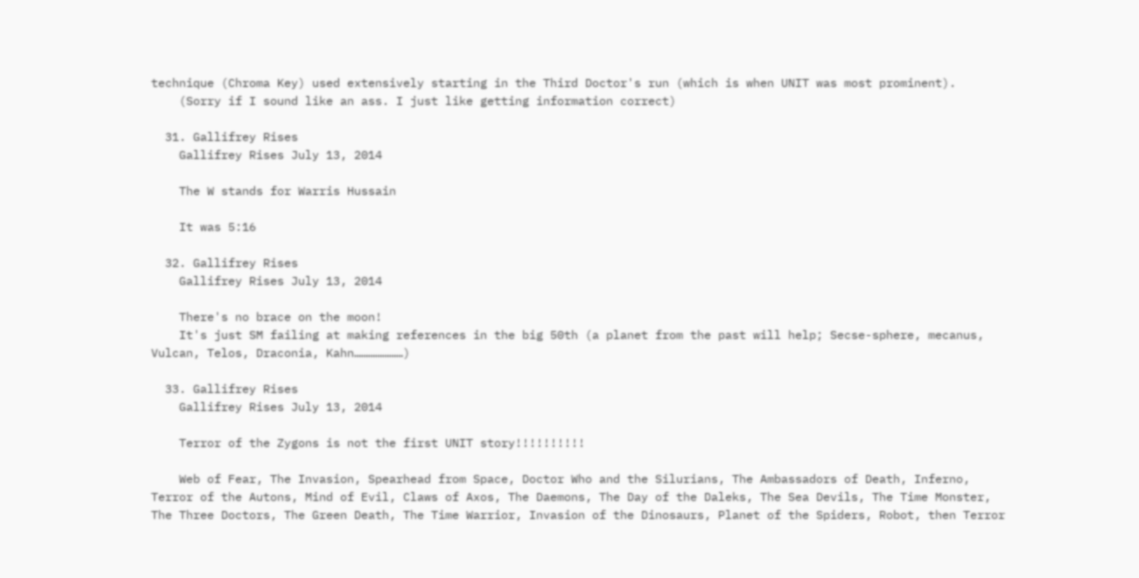technique (Chroma Key) used extensively starting in the Third Doctor's run (which is when UNIT was most prominent).
    (Sorry if I sound like an ass. I just like getting information correct)

  31. Gallifrey Rises
    Gallifrey Rises July 13, 2014

    The W stands for Warris Hussain

    It was 5:16

  32. Gallifrey Rises
    Gallifrey Rises July 13, 2014

    There's no brace on the moon!
    It's just SM failing at making references in the big 50th (a planet from the past will help; Secse-sphere, mecanus, Vulcan, Telos, Draconia, Kahn…………………)

  33. Gallifrey Rises
    Gallifrey Rises July 13, 2014

    Terror of the Zygons is not the first UNIT story!!!!!!!!!!

    Web of Fear, The Invasion, Spearhead from Space, Doctor Who and the Silurians, The Ambassadors of Death, Inferno, Terror of the Autons, Mind of Evil, Claws of Axos, The Daemons, The Day of the Daleks, The Sea Devils, The Time Monster, The Three Doctors, The Green Death, The Time Warrior, Invasion of the Dinosaurs, Planet of the Spiders, Robot, then Terror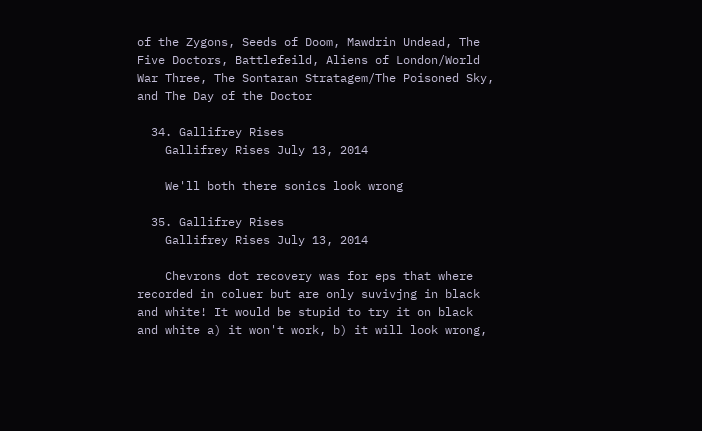of the Zygons, Seeds of Doom, Mawdrin Undead, The Five Doctors, Battlefeild, Aliens of London/World War Three, The Sontaran Stratagem/The Poisoned Sky, and The Day of the Doctor

  34. Gallifrey Rises
    Gallifrey Rises July 13, 2014

    We'll both there sonics look wrong

  35. Gallifrey Rises
    Gallifrey Rises July 13, 2014

    Chevrons dot recovery was for eps that where recorded in coluer but are only suvivjng in black and white! It would be stupid to try it on black and white a) it won't work, b) it will look wrong,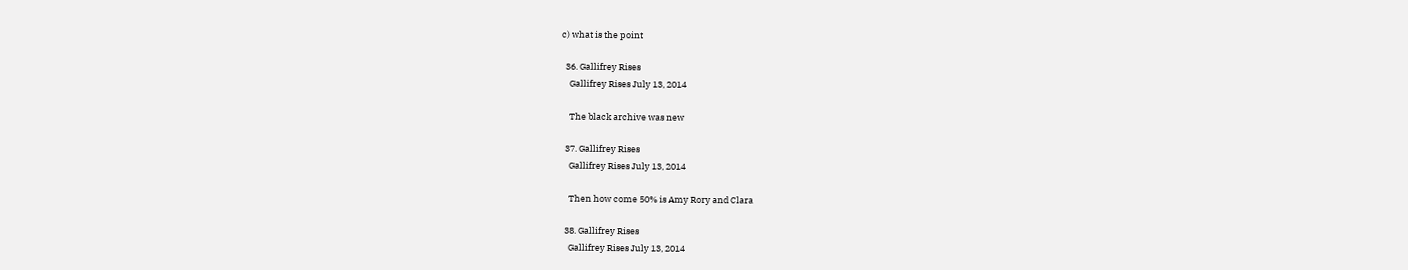c) what is the point

  36. Gallifrey Rises
    Gallifrey Rises July 13, 2014

    The black archive was new

  37. Gallifrey Rises
    Gallifrey Rises July 13, 2014

    Then how come 50% is Amy Rory and Clara

  38. Gallifrey Rises
    Gallifrey Rises July 13, 2014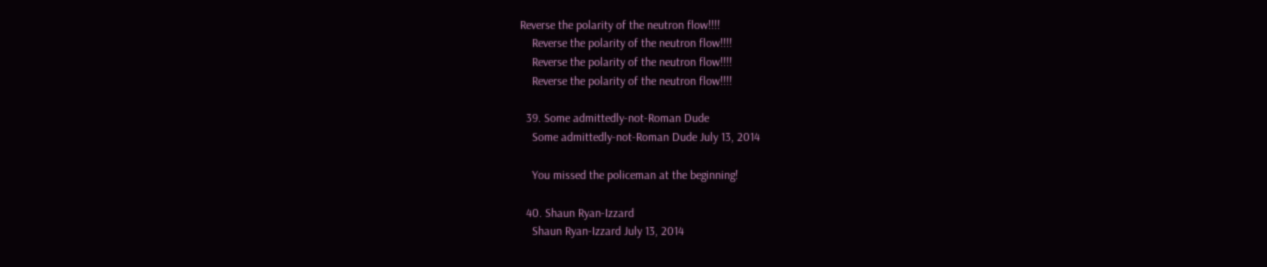Reverse the polarity of the neutron flow!!!!
    Reverse the polarity of the neutron flow!!!!
    Reverse the polarity of the neutron flow!!!!
    Reverse the polarity of the neutron flow!!!!

  39. Some admittedly-not-Roman Dude
    Some admittedly-not-Roman Dude July 13, 2014

    You missed the policeman at the beginning!

  40. Shaun Ryan-Izzard
    Shaun Ryan-Izzard July 13, 2014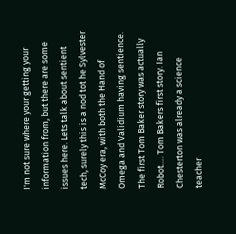I'm not sure where your getting your information from, but there are some issues here. Lets talk about sentient tech, surely this is a nod tot he Sylvester McCoy era, with both the Hand of Omega and Validium having sentience. The first Tom Baker story was actually Robot…. Tom Bakers first story. Ian Chesterton was already a science teacher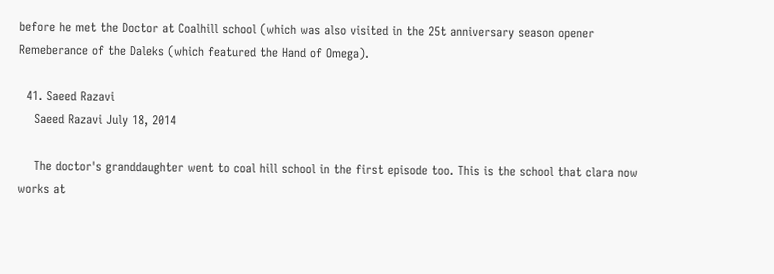before he met the Doctor at Coalhill school (which was also visited in the 25t anniversary season opener Remeberance of the Daleks (which featured the Hand of Omega).

  41. Saeed Razavi
    Saeed Razavi July 18, 2014

    The doctor's granddaughter went to coal hill school in the first episode too. This is the school that clara now works at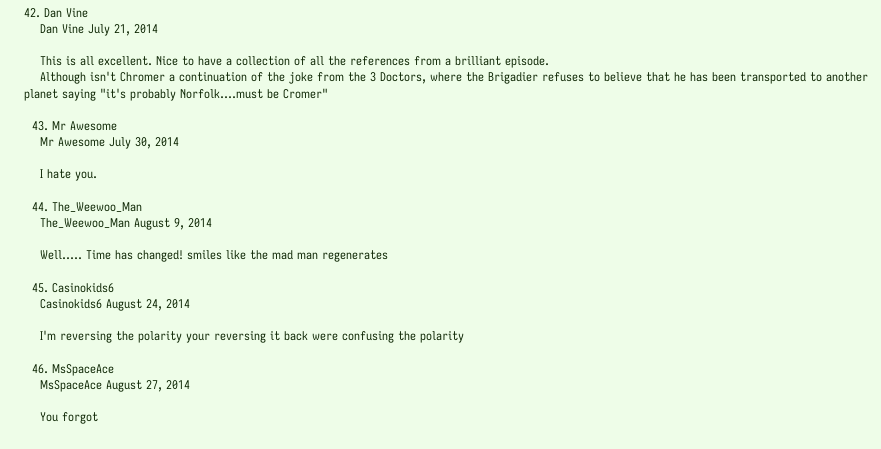42. Dan Vine
    Dan Vine July 21, 2014

    This is all excellent. Nice to have a collection of all the references from a brilliant episode.
    Although isn't Chromer a continuation of the joke from the 3 Doctors, where the Brigadier refuses to believe that he has been transported to another planet saying "it's probably Norfolk….must be Cromer"

  43. Mr Awesome
    Mr Awesome July 30, 2014

    I hate you.

  44. The_Weewoo_Man
    The_Weewoo_Man August 9, 2014

    Well….. Time has changed! smiles like the mad man regenerates

  45. Casinokids6
    Casinokids6 August 24, 2014

    I'm reversing the polarity your reversing it back were confusing the polarity

  46. MsSpaceAce
    MsSpaceAce August 27, 2014

    You forgot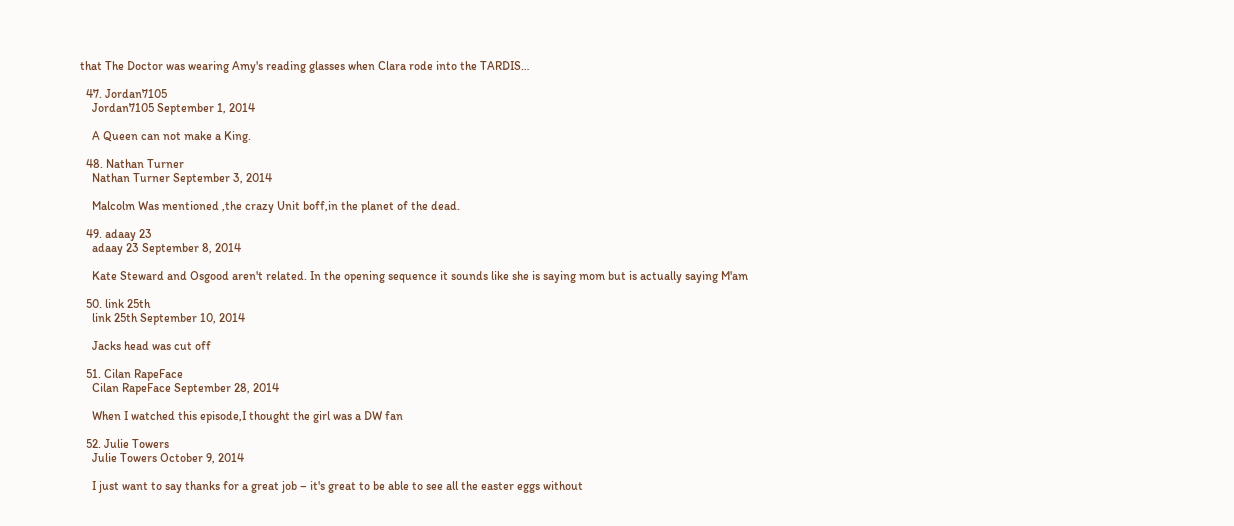that The Doctor was wearing Amy's reading glasses when Clara rode into the TARDIS…

  47. Jordan7105
    Jordan7105 September 1, 2014

    A Queen can not make a King.

  48. Nathan Turner
    Nathan Turner September 3, 2014

    Malcolm Was mentioned ,the crazy Unit boff,in the planet of the dead.

  49. adaay 23
    adaay 23 September 8, 2014

    Kate Steward and Osgood aren't related. In the opening sequence it sounds like she is saying mom but is actually saying M'am

  50. link 25th
    link 25th September 10, 2014

    Jacks head was cut off

  51. Cilan RapeFace
    Cilan RapeFace September 28, 2014

    When I watched this episode,I thought the girl was a DW fan

  52. Julie Towers
    Julie Towers October 9, 2014

    I just want to say thanks for a great job – it's great to be able to see all the easter eggs without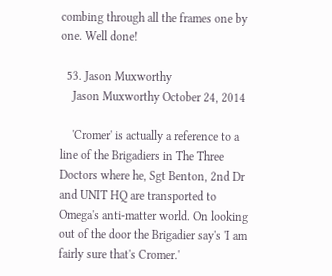combing through all the frames one by one. Well done!

  53. Jason Muxworthy
    Jason Muxworthy October 24, 2014

    'Cromer' is actually a reference to a line of the Brigadiers in The Three Doctors where he, Sgt Benton, 2nd Dr and UNIT HQ are transported to Omega's anti-matter world. On looking out of the door the Brigadier say's 'I am fairly sure that's Cromer.'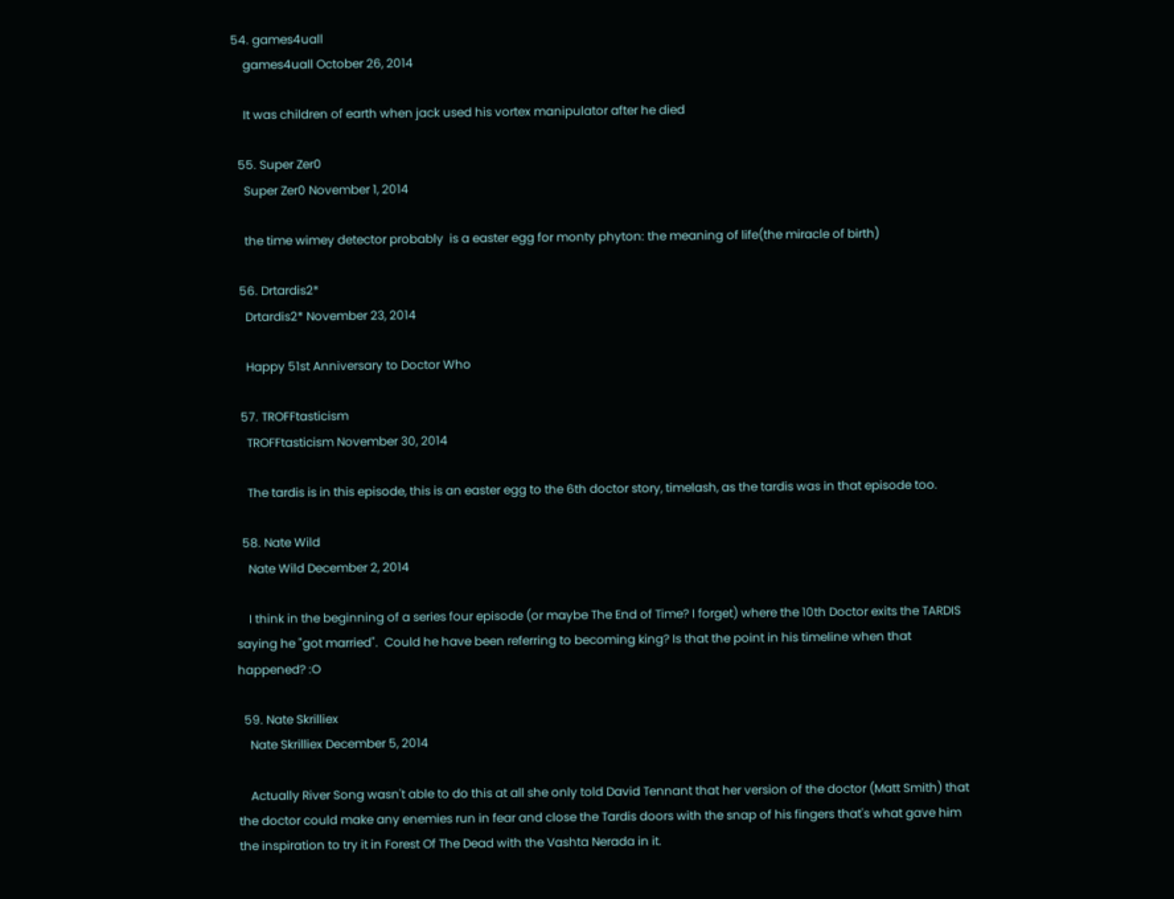54. games4uall
    games4uall October 26, 2014

    It was children of earth when jack used his vortex manipulator after he died

  55. Super Zer0
    Super Zer0 November 1, 2014

    the time wimey detector probably  is a easter egg for monty phyton: the meaning of life(the miracle of birth)

  56. Drtardis2*
    Drtardis2* November 23, 2014

    Happy 51st Anniversary to Doctor Who

  57. TROFFtasticism
    TROFFtasticism November 30, 2014

    The tardis is in this episode, this is an easter egg to the 6th doctor story, timelash, as the tardis was in that episode too.

  58. Nate Wild
    Nate Wild December 2, 2014

    I think in the beginning of a series four episode (or maybe The End of Time? I forget) where the 10th Doctor exits the TARDIS saying he "got married".  Could he have been referring to becoming king? Is that the point in his timeline when that happened? :O

  59. Nate Skrilliex
    Nate Skrilliex December 5, 2014

    Actually River Song wasn't able to do this at all she only told David Tennant that her version of the doctor (Matt Smith) that the doctor could make any enemies run in fear and close the Tardis doors with the snap of his fingers that's what gave him the inspiration to try it in Forest Of The Dead with the Vashta Nerada in it.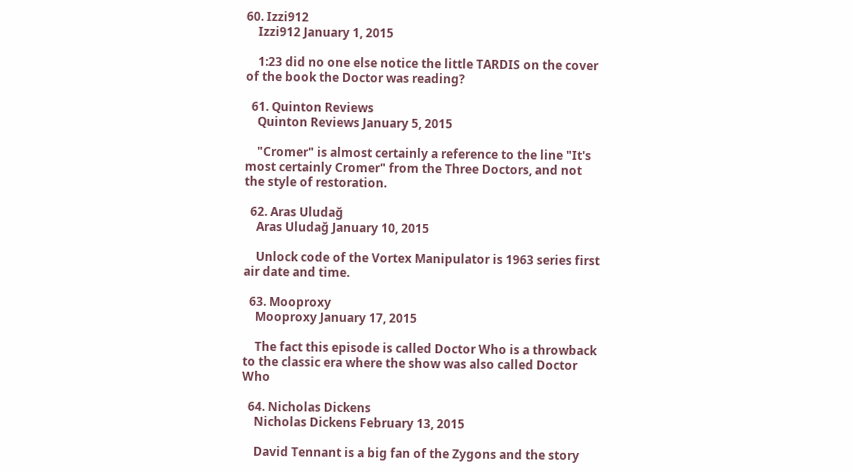60. Izzi912
    Izzi912 January 1, 2015

    1:23 did no one else notice the little TARDIS on the cover of the book the Doctor was reading?

  61. Quinton Reviews
    Quinton Reviews January 5, 2015

    "Cromer" is almost certainly a reference to the line "It's most certainly Cromer" from the Three Doctors, and not the style of restoration.

  62. Aras Uludağ
    Aras Uludağ January 10, 2015

    Unlock code of the Vortex Manipulator is 1963 series first air date and time.

  63. Mooproxy
    Mooproxy January 17, 2015

    The fact this episode is called Doctor Who is a throwback to the classic era where the show was also called Doctor Who

  64. Nicholas Dickens
    Nicholas Dickens February 13, 2015

    David Tennant is a big fan of the Zygons and the story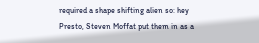required a shape shifting alien so: hey Presto, Steven Moffat put them in as a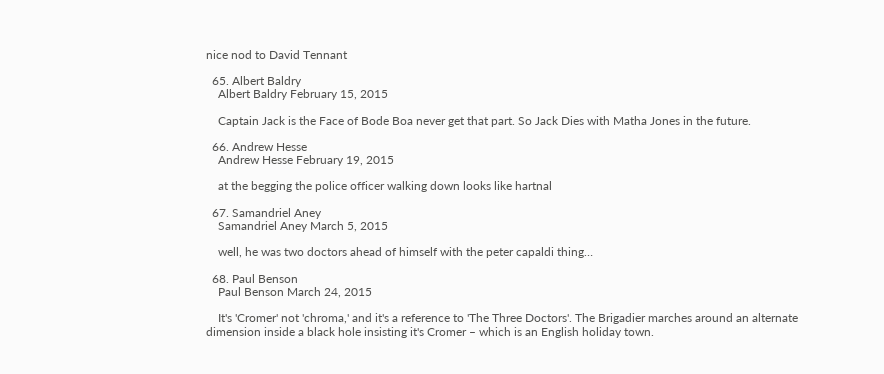nice nod to David Tennant

  65. Albert Baldry
    Albert Baldry February 15, 2015

    Captain Jack is the Face of Bode Boa never get that part. So Jack Dies with Matha Jones in the future.

  66. Andrew Hesse
    Andrew Hesse February 19, 2015

    at the begging the police officer walking down looks like hartnal

  67. Samandriel Aney
    Samandriel Aney March 5, 2015

    well, he was two doctors ahead of himself with the peter capaldi thing…

  68. Paul Benson
    Paul Benson March 24, 2015

    It's 'Cromer' not 'chroma,' and it's a reference to 'The Three Doctors'. The Brigadier marches around an alternate dimension inside a black hole insisting it's Cromer – which is an English holiday town.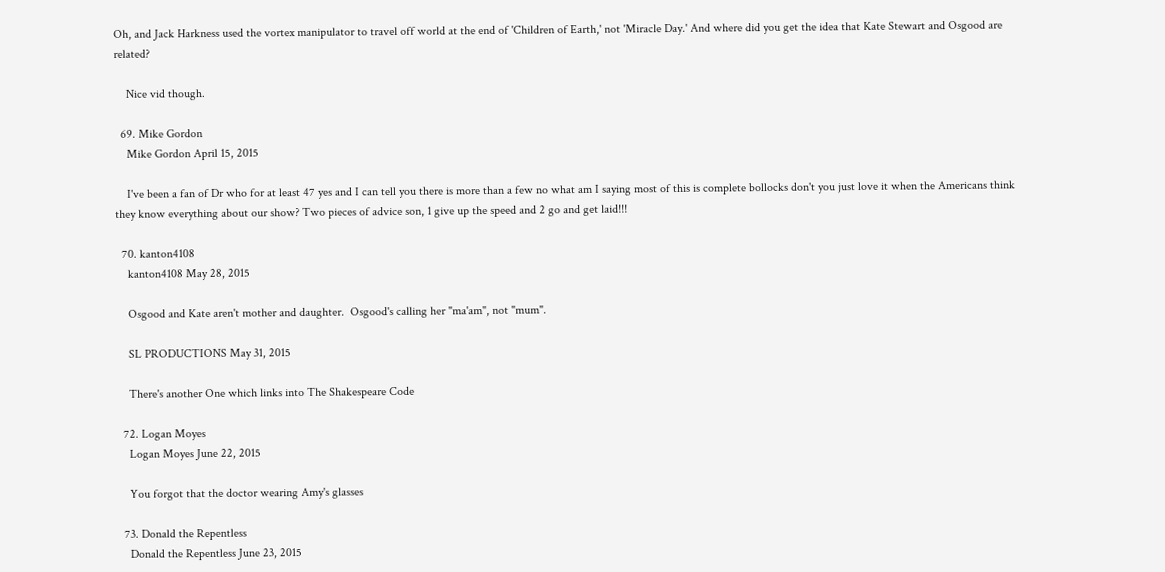Oh, and Jack Harkness used the vortex manipulator to travel off world at the end of 'Children of Earth,' not 'Miracle Day.' And where did you get the idea that Kate Stewart and Osgood are related?

    Nice vid though.

  69. Mike Gordon
    Mike Gordon April 15, 2015

    I've been a fan of Dr who for at least 47 yes and I can tell you there is more than a few no what am I saying most of this is complete bollocks don't you just love it when the Americans think they know everything about our show? Two pieces of advice son, 1 give up the speed and 2 go and get laid!!!

  70. kanton4108
    kanton4108 May 28, 2015

    Osgood and Kate aren't mother and daughter.  Osgood's calling her "ma'am", not "mum".

    SL PRODUCTIONS May 31, 2015

    There's another One which links into The Shakespeare Code

  72. Logan Moyes
    Logan Moyes June 22, 2015

    You forgot that the doctor wearing Amy's glasses

  73. Donald the Repentless
    Donald the Repentless June 23, 2015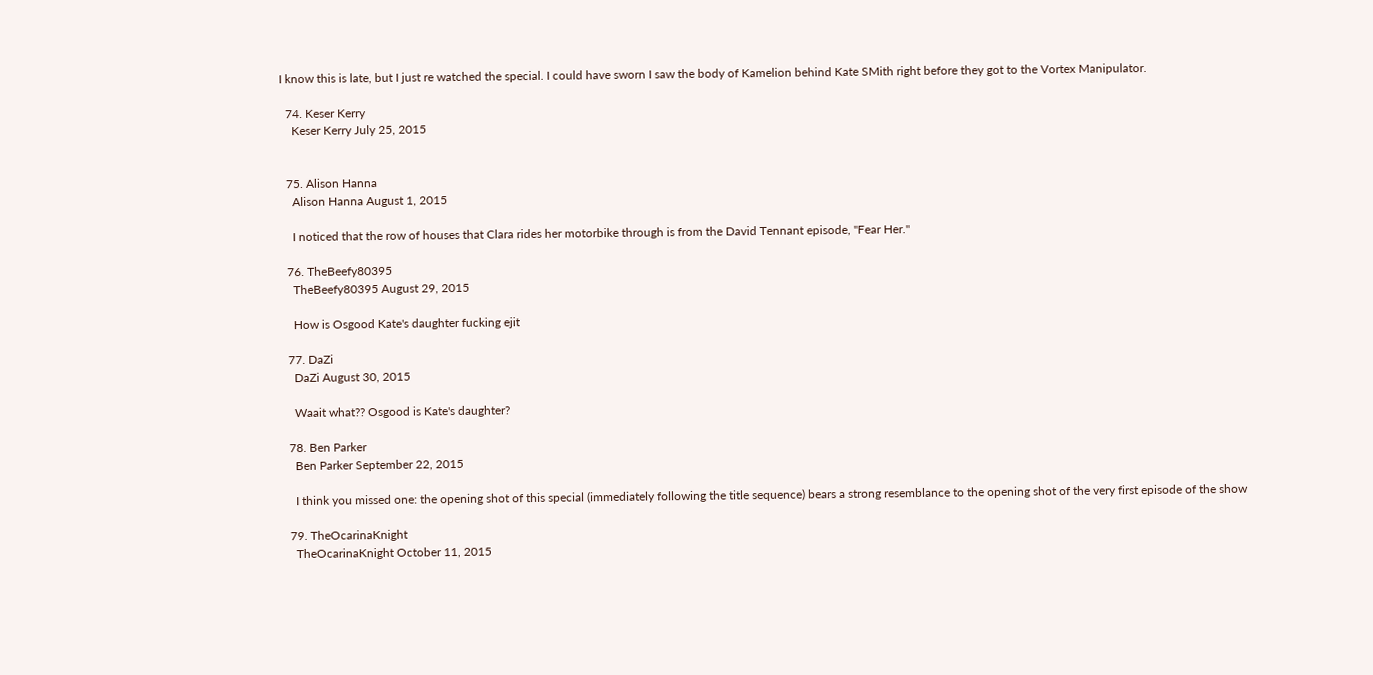I know this is late, but I just re watched the special. I could have sworn I saw the body of Kamelion behind Kate SMith right before they got to the Vortex Manipulator.

  74. Keser Kerry
    Keser Kerry July 25, 2015


  75. Alison Hanna
    Alison Hanna August 1, 2015

    I noticed that the row of houses that Clara rides her motorbike through is from the David Tennant episode, "Fear Her."

  76. TheBeefy80395
    TheBeefy80395 August 29, 2015

    How is Osgood Kate's daughter fucking ejit

  77. DaZi
    DaZi August 30, 2015

    Waait what?? Osgood is Kate's daughter?

  78. Ben Parker
    Ben Parker September 22, 2015

    I think you missed one: the opening shot of this special (immediately following the title sequence) bears a strong resemblance to the opening shot of the very first episode of the show

  79. TheOcarinaKnight
    TheOcarinaKnight October 11, 2015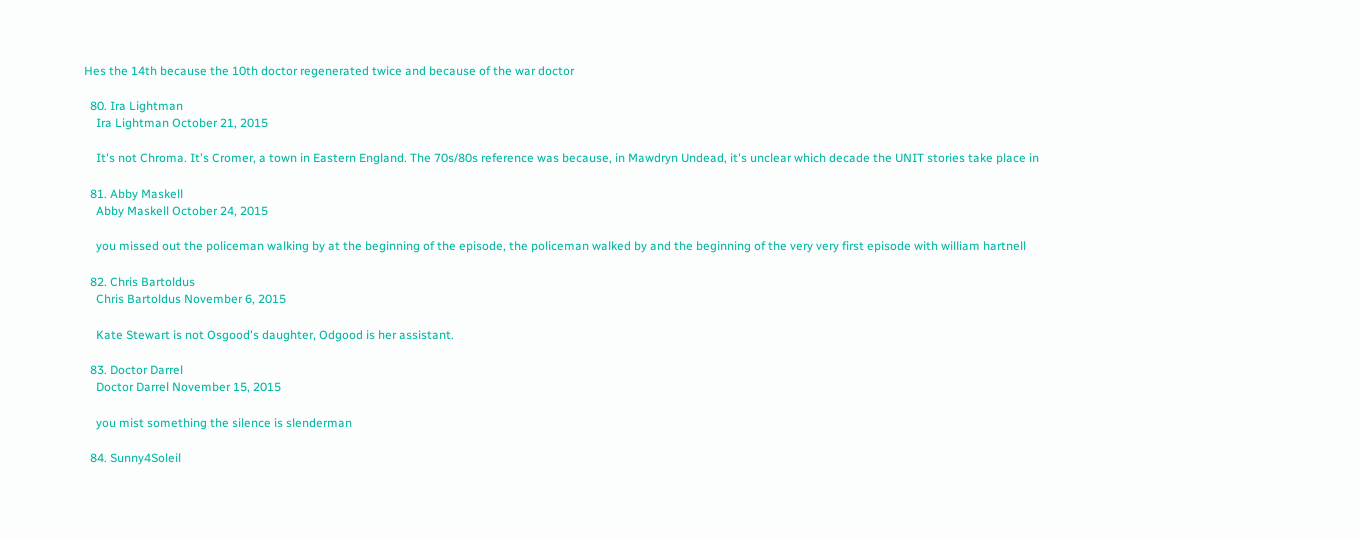Hes the 14th because the 10th doctor regenerated twice and because of the war doctor

  80. Ira Lightman
    Ira Lightman October 21, 2015

    It's not Chroma. It's Cromer, a town in Eastern England. The 70s/80s reference was because, in Mawdryn Undead, it's unclear which decade the UNIT stories take place in

  81. Abby Maskell
    Abby Maskell October 24, 2015

    you missed out the policeman walking by at the beginning of the episode, the policeman walked by and the beginning of the very very first episode with william hartnell

  82. Chris Bartoldus
    Chris Bartoldus November 6, 2015

    Kate Stewart is not Osgood's daughter, Odgood is her assistant.

  83. Doctor Darrel
    Doctor Darrel November 15, 2015

    you mist something the silence is slenderman

  84. Sunny4Soleil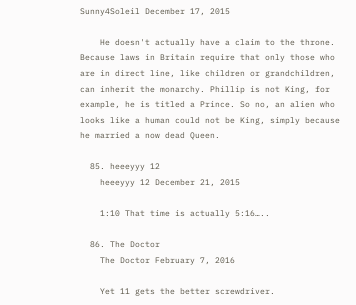Sunny4Soleil December 17, 2015

    He doesn't actually have a claim to the throne. Because laws in Britain require that only those who are in direct line, like children or grandchildren, can inherit the monarchy. Phillip is not King, for example, he is titled a Prince. So no, an alien who looks like a human could not be King, simply because he married a now dead Queen.

  85. heeeyyy 12
    heeeyyy 12 December 21, 2015

    1:10 That time is actually 5:16…..

  86. The Doctor
    The Doctor February 7, 2016

    Yet 11 gets the better screwdriver.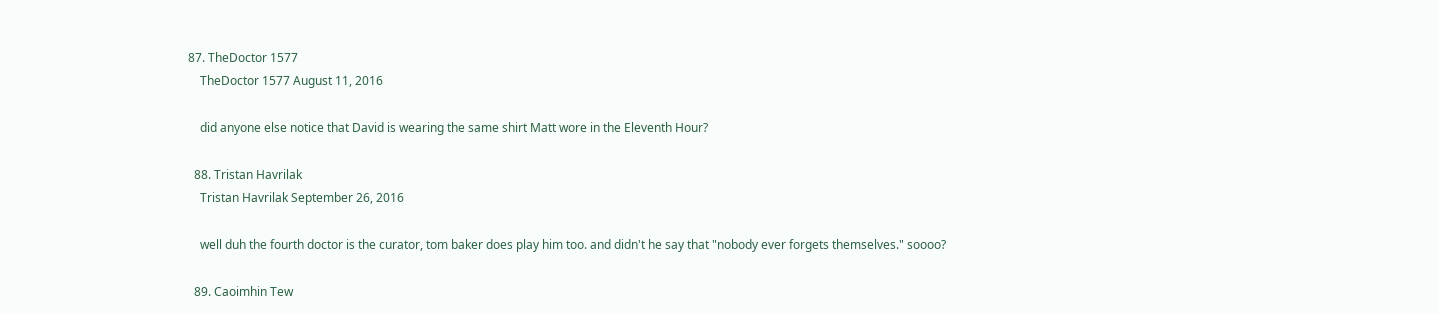87. TheDoctor 1577
    TheDoctor 1577 August 11, 2016

    did anyone else notice that David is wearing the same shirt Matt wore in the Eleventh Hour?

  88. Tristan Havrilak
    Tristan Havrilak September 26, 2016

    well duh the fourth doctor is the curator, tom baker does play him too. and didn't he say that "nobody ever forgets themselves." soooo?

  89. Caoimhin Tew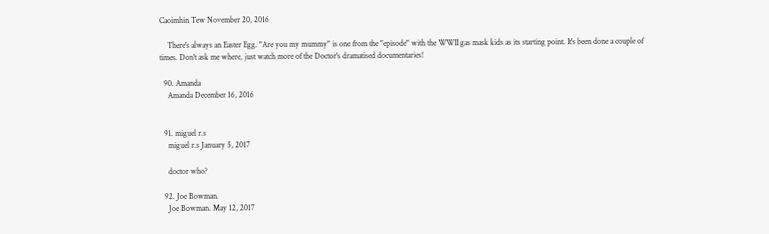Caoimhin Tew November 20, 2016

    There's always an Easter Egg. "Are you my mummy" is one from the "episode" with the WWII gas mask kids as its starting point. It's been done a couple of times. Don't ask me where, just watch more of the Doctor's dramatised documentaries!

  90. Amanda
    Amanda December 16, 2016


  91. miguel r.s
    miguel r.s January 5, 2017

    doctor who?

  92. Joe Bowman.
    Joe Bowman. May 12, 2017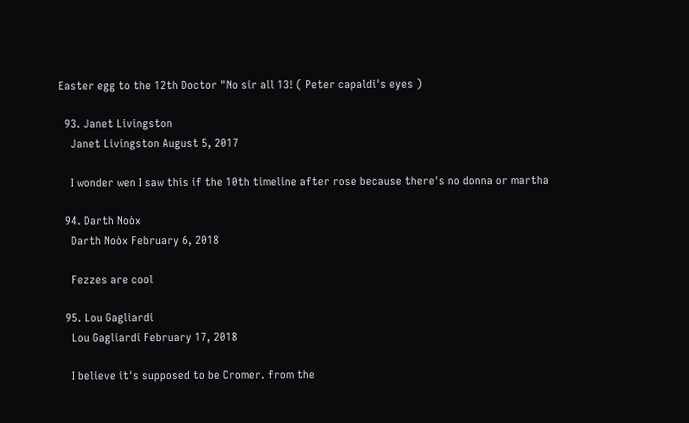Easter egg to the 12th Doctor "No sir all 13! ( Peter capaldi's eyes )

  93. Janet Livingston
    Janet Livingston August 5, 2017

    I wonder wen I saw this if the 10th timeline after rose because there's no donna or martha

  94. Darth Noòx
    Darth Noòx February 6, 2018

    Fezzes are cool

  95. Lou Gagliardi
    Lou Gagliardi February 17, 2018

    I believe it's supposed to be Cromer. from the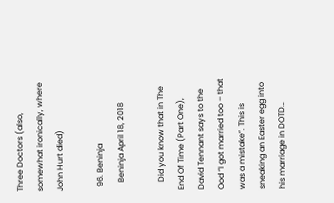Three Doctors (also, somewhat ironically, where John Hurt died)

  96. Beninja
    Beninja April 18, 2018

    Did you know that in The End Of Time (Part One), David Tennant says to the Ood “I got married too – that was a mistake”. This is sneaking an Easter egg into his marriage in DOTD…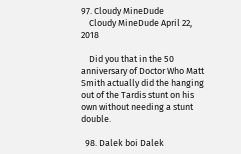97. Cloudy MineDude
    Cloudy MineDude April 22, 2018

    Did you that in the 50 anniversary of Doctor Who Matt Smith actually did the hanging out of the Tardis stunt on his own without needing a stunt double.

  98. Dalek boi Dalek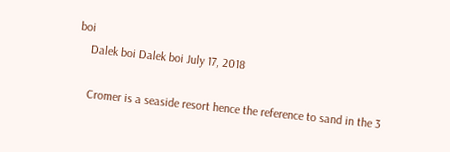boi
    Dalek boi Dalek boi July 17, 2018

    Cromer is a seaside resort hence the reference to sand in the 3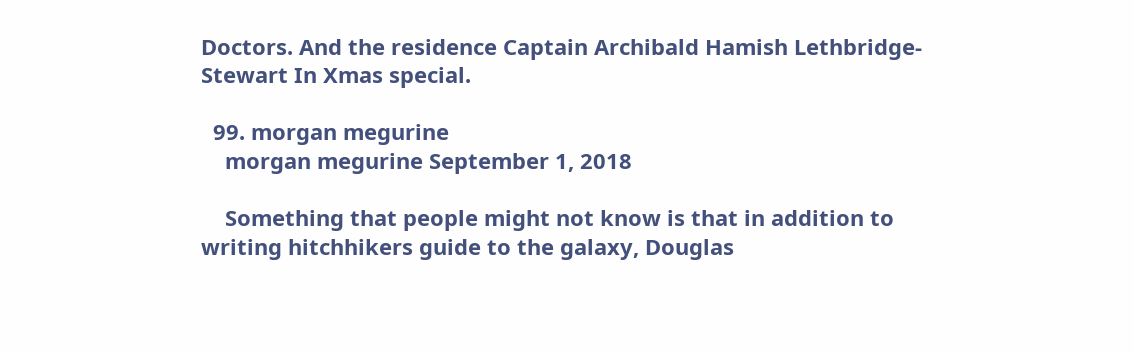Doctors. And the residence Captain Archibald Hamish Lethbridge-Stewart In Xmas special.

  99. morgan megurine
    morgan megurine September 1, 2018

    Something that people might not know is that in addition to writing hitchhikers guide to the galaxy, Douglas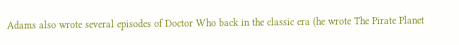Adams also wrote several episodes of Doctor Who back in the classic era (he wrote The Pirate Planet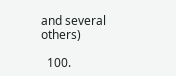and several others)

  100.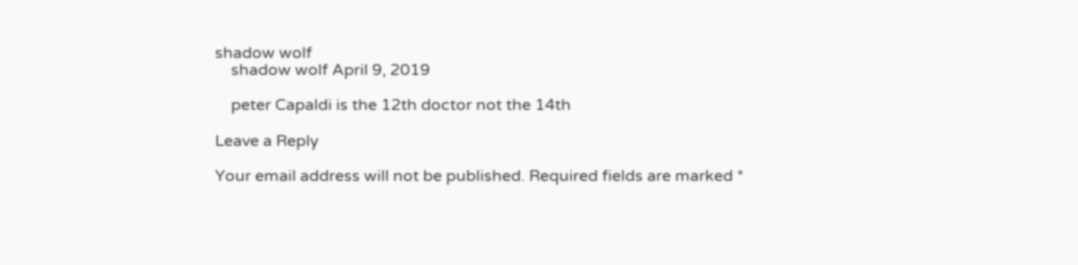shadow wolf
    shadow wolf April 9, 2019

    peter Capaldi is the 12th doctor not the 14th

Leave a Reply

Your email address will not be published. Required fields are marked *